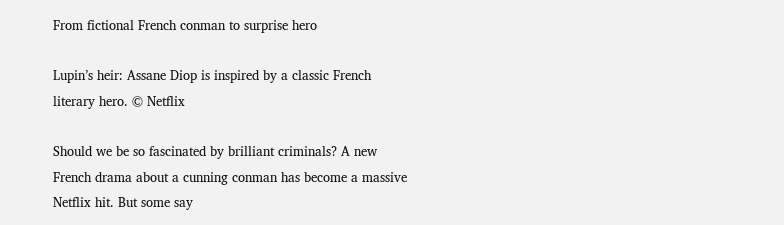From fictional French conman to surprise hero

Lupin’s heir: Assane Diop is inspired by a classic French literary hero. © Netflix

Should we be so fascinated by brilliant criminals? A new French drama about a cunning conman has become a massive Netflix hit. But some say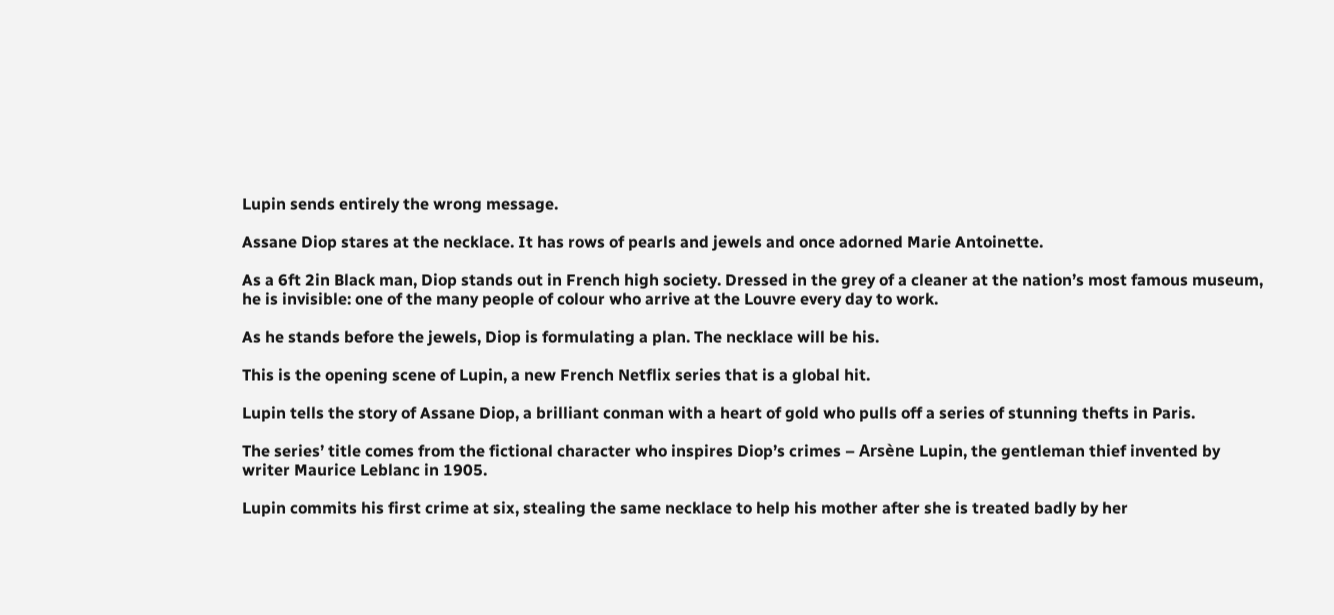Lupin sends entirely the wrong message.

Assane Diop stares at the necklace. It has rows of pearls and jewels and once adorned Marie Antoinette.

As a 6ft 2in Black man, Diop stands out in French high society. Dressed in the grey of a cleaner at the nation’s most famous museum, he is invisible: one of the many people of colour who arrive at the Louvre every day to work.

As he stands before the jewels, Diop is formulating a plan. The necklace will be his.

This is the opening scene of Lupin, a new French Netflix series that is a global hit.

Lupin tells the story of Assane Diop, a brilliant conman with a heart of gold who pulls off a series of stunning thefts in Paris.

The series’ title comes from the fictional character who inspires Diop’s crimes – Arsène Lupin, the gentleman thief invented by writer Maurice Leblanc in 1905.

Lupin commits his first crime at six, stealing the same necklace to help his mother after she is treated badly by her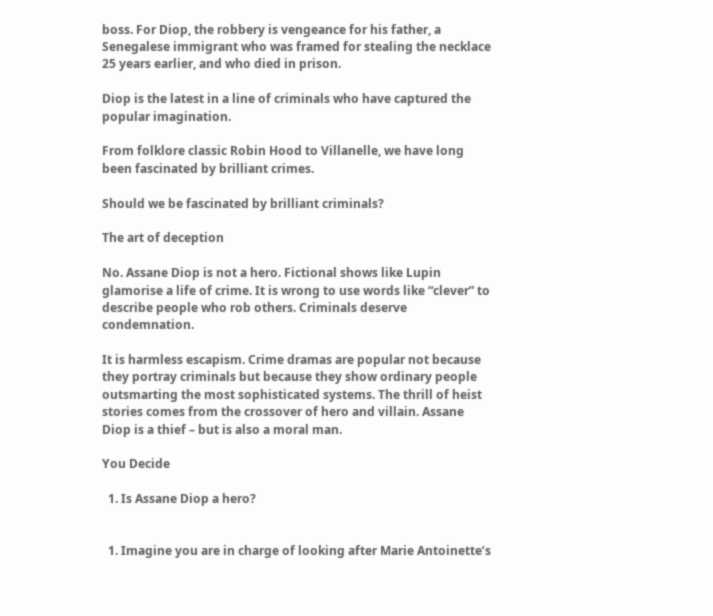boss. For Diop, the robbery is vengeance for his father, a Senegalese immigrant who was framed for stealing the necklace 25 years earlier, and who died in prison.

Diop is the latest in a line of criminals who have captured the popular imagination.

From folklore classic Robin Hood to Villanelle, we have long been fascinated by brilliant crimes.

Should we be fascinated by brilliant criminals?

The art of deception

No. Assane Diop is not a hero. Fictional shows like Lupin glamorise a life of crime. It is wrong to use words like “clever” to describe people who rob others. Criminals deserve condemnation.

It is harmless escapism. Crime dramas are popular not because they portray criminals but because they show ordinary people outsmarting the most sophisticated systems. The thrill of heist stories comes from the crossover of hero and villain. Assane Diop is a thief – but is also a moral man.

You Decide

  1. Is Assane Diop a hero?


  1. Imagine you are in charge of looking after Marie Antoinette’s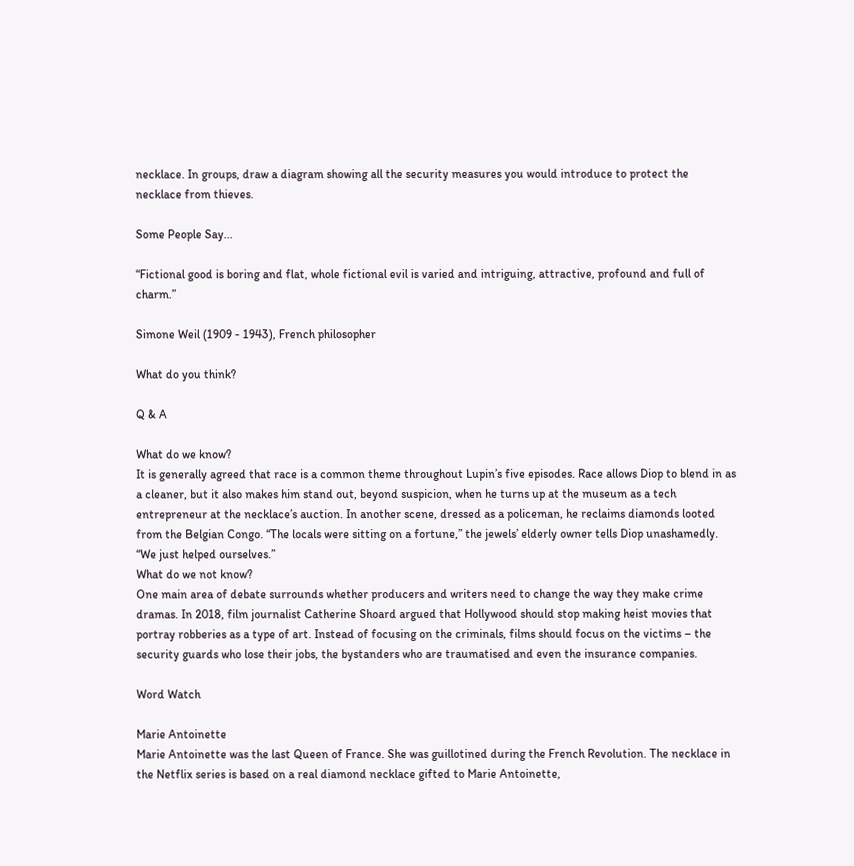necklace. In groups, draw a diagram showing all the security measures you would introduce to protect the necklace from thieves.

Some People Say...

“Fictional good is boring and flat, whole fictional evil is varied and intriguing, attractive, profound and full of charm.”

Simone Weil (1909 - 1943), French philosopher

What do you think?

Q & A

What do we know?
It is generally agreed that race is a common theme throughout Lupin’s five episodes. Race allows Diop to blend in as a cleaner, but it also makes him stand out, beyond suspicion, when he turns up at the museum as a tech entrepreneur at the necklace’s auction. In another scene, dressed as a policeman, he reclaims diamonds looted from the Belgian Congo. “The locals were sitting on a fortune,” the jewels’ elderly owner tells Diop unashamedly. “We just helped ourselves.”
What do we not know?
One main area of debate surrounds whether producers and writers need to change the way they make crime dramas. In 2018, film journalist Catherine Shoard argued that Hollywood should stop making heist movies that portray robberies as a type of art. Instead of focusing on the criminals, films should focus on the victims – the security guards who lose their jobs, the bystanders who are traumatised and even the insurance companies.

Word Watch

Marie Antoinette
Marie Antoinette was the last Queen of France. She was guillotined during the French Revolution. The necklace in the Netflix series is based on a real diamond necklace gifted to Marie Antoinette,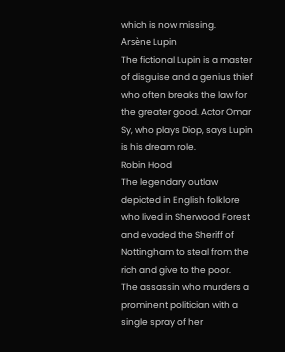which is now missing.
Arsène Lupin
The fictional Lupin is a master of disguise and a genius thief who often breaks the law for the greater good. Actor Omar Sy, who plays Diop, says Lupin is his dream role.
Robin Hood
The legendary outlaw depicted in English folklore who lived in Sherwood Forest and evaded the Sheriff of Nottingham to steal from the rich and give to the poor.
The assassin who murders a prominent politician with a single spray of her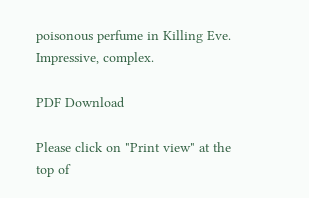poisonous perfume in Killing Eve.
Impressive, complex.

PDF Download

Please click on "Print view" at the top of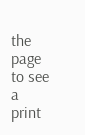the page to see a print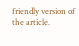friendly version of the article.